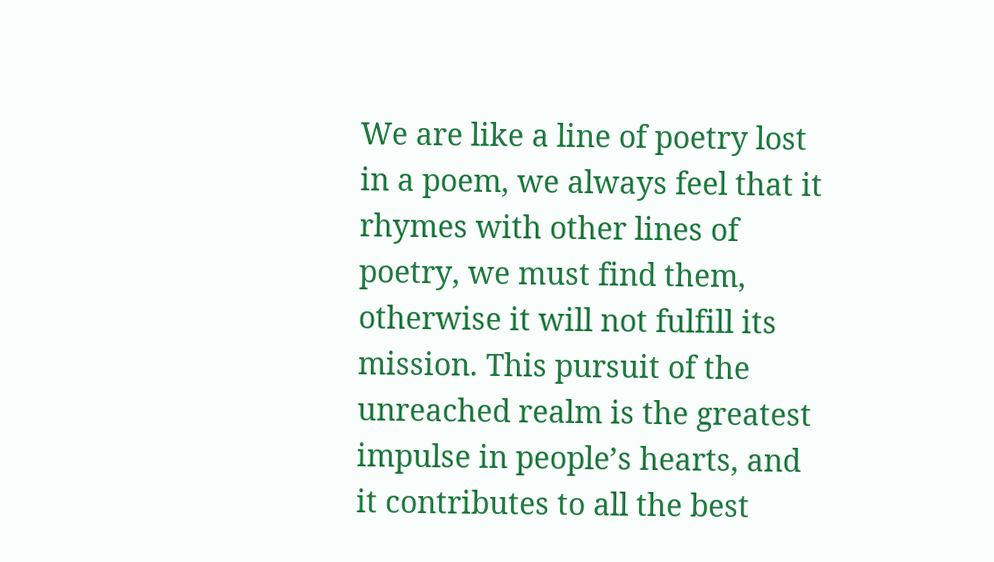We are like a line of poetry lost in a poem, we always feel that it rhymes with other lines of poetry, we must find them, otherwise it will not fulfill its mission. This pursuit of the unreached realm is the greatest impulse in people’s hearts, and it contributes to all the best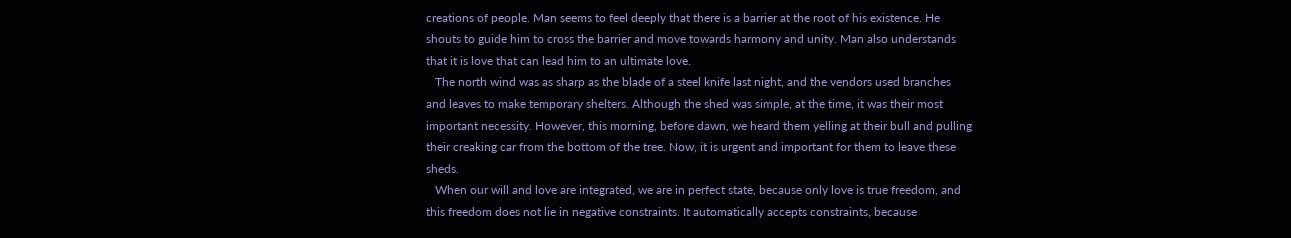creations of people. Man seems to feel deeply that there is a barrier at the root of his existence. He shouts to guide him to cross the barrier and move towards harmony and unity. Man also understands that it is love that can lead him to an ultimate love.
   The north wind was as sharp as the blade of a steel knife last night, and the vendors used branches and leaves to make temporary shelters. Although the shed was simple, at the time, it was their most important necessity. However, this morning, before dawn, we heard them yelling at their bull and pulling their creaking car from the bottom of the tree. Now, it is urgent and important for them to leave these sheds.
   When our will and love are integrated, we are in perfect state, because only love is true freedom, and this freedom does not lie in negative constraints. It automatically accepts constraints, because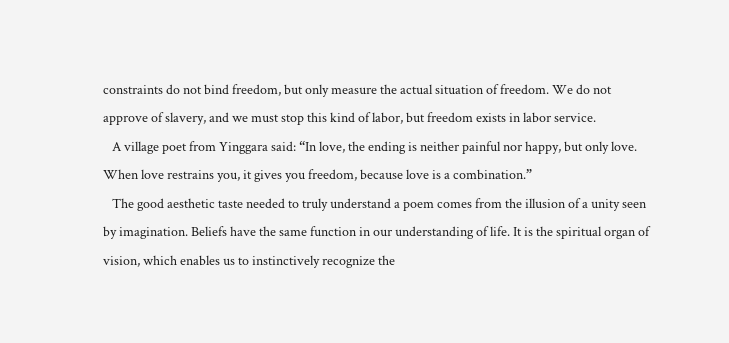constraints do not bind freedom, but only measure the actual situation of freedom. We do not approve of slavery, and we must stop this kind of labor, but freedom exists in labor service.
   A village poet from Yinggara said: “In love, the ending is neither painful nor happy, but only love. When love restrains you, it gives you freedom, because love is a combination.”
   The good aesthetic taste needed to truly understand a poem comes from the illusion of a unity seen by imagination. Beliefs have the same function in our understanding of life. It is the spiritual organ of vision, which enables us to instinctively recognize the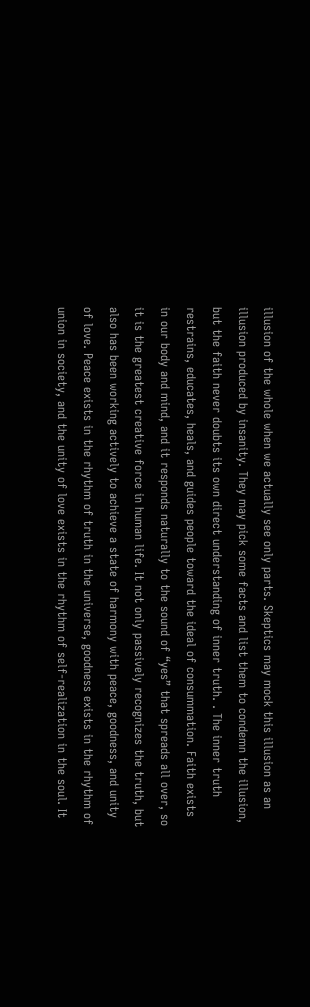illusion of the whole when we actually see only parts. Skeptics may mock this illusion as an illusion produced by insanity. They may pick some facts and list them to condemn the illusion, but the faith never doubts its own direct understanding of inner truth. . The inner truth restrains, educates, heals, and guides people toward the ideal of consummation. Faith exists in our body and mind, and it responds naturally to the sound of “yes” that spreads all over, so it is the greatest creative force in human life. It not only passively recognizes the truth, but also has been working actively to achieve a state of harmony with peace, goodness, and unity of love. Peace exists in the rhythm of truth in the universe, goodness exists in the rhythm of union in society, and the unity of love exists in the rhythm of self-realization in the soul. It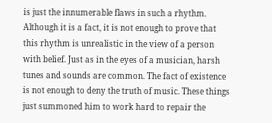is just the innumerable flaws in such a rhythm. Although it is a fact, it is not enough to prove that this rhythm is unrealistic in the view of a person with belief. Just as in the eyes of a musician, harsh tunes and sounds are common. The fact of existence is not enough to deny the truth of music. These things just summoned him to work hard to repair the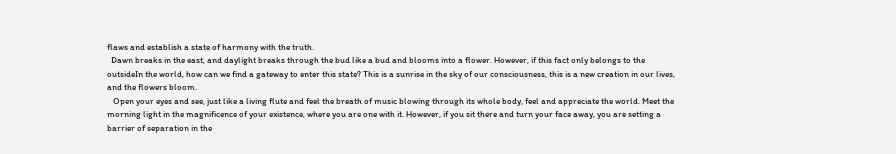flaws and establish a state of harmony with the truth.
  Dawn breaks in the east, and daylight breaks through the bud like a bud and blooms into a flower. However, if this fact only belongs to the outsideIn the world, how can we find a gateway to enter this state? This is a sunrise in the sky of our consciousness, this is a new creation in our lives, and the flowers bloom.
   Open your eyes and see, just like a living flute and feel the breath of music blowing through its whole body, feel and appreciate the world. Meet the morning light in the magnificence of your existence, where you are one with it. However, if you sit there and turn your face away, you are setting a barrier of separation in the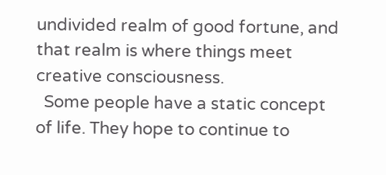undivided realm of good fortune, and that realm is where things meet creative consciousness.
  Some people have a static concept of life. They hope to continue to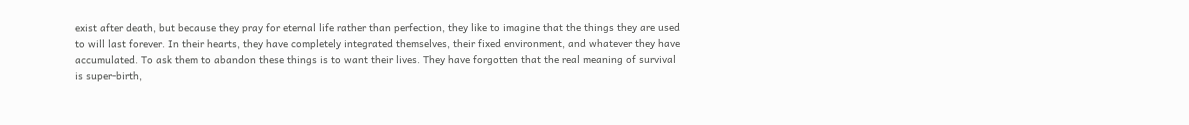exist after death, but because they pray for eternal life rather than perfection, they like to imagine that the things they are used to will last forever. In their hearts, they have completely integrated themselves, their fixed environment, and whatever they have accumulated. To ask them to abandon these things is to want their lives. They have forgotten that the real meaning of survival is super-birth,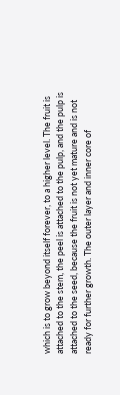which is to grow beyond itself forever, to a higher level. The fruit is attached to the stem, the peel is attached to the pulp, and the pulp is attached to the seed, because the fruit is not yet mature and is not ready for further growth. The outer layer and inner core of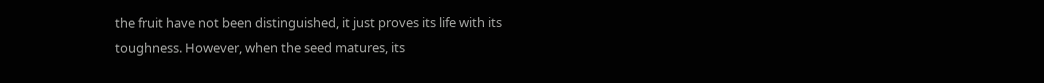the fruit have not been distinguished, it just proves its life with its toughness. However, when the seed matures, its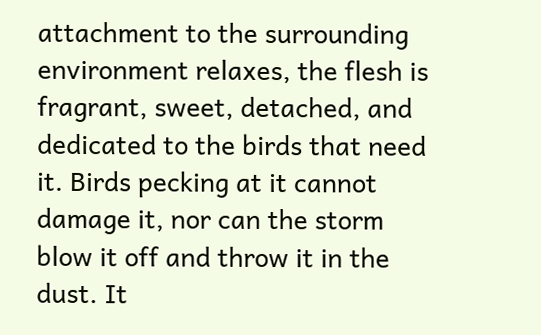attachment to the surrounding environment relaxes, the flesh is fragrant, sweet, detached, and dedicated to the birds that need it. Birds pecking at it cannot damage it, nor can the storm blow it off and throw it in the dust. It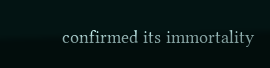confirmed its immortality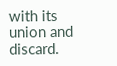with its union and discard.